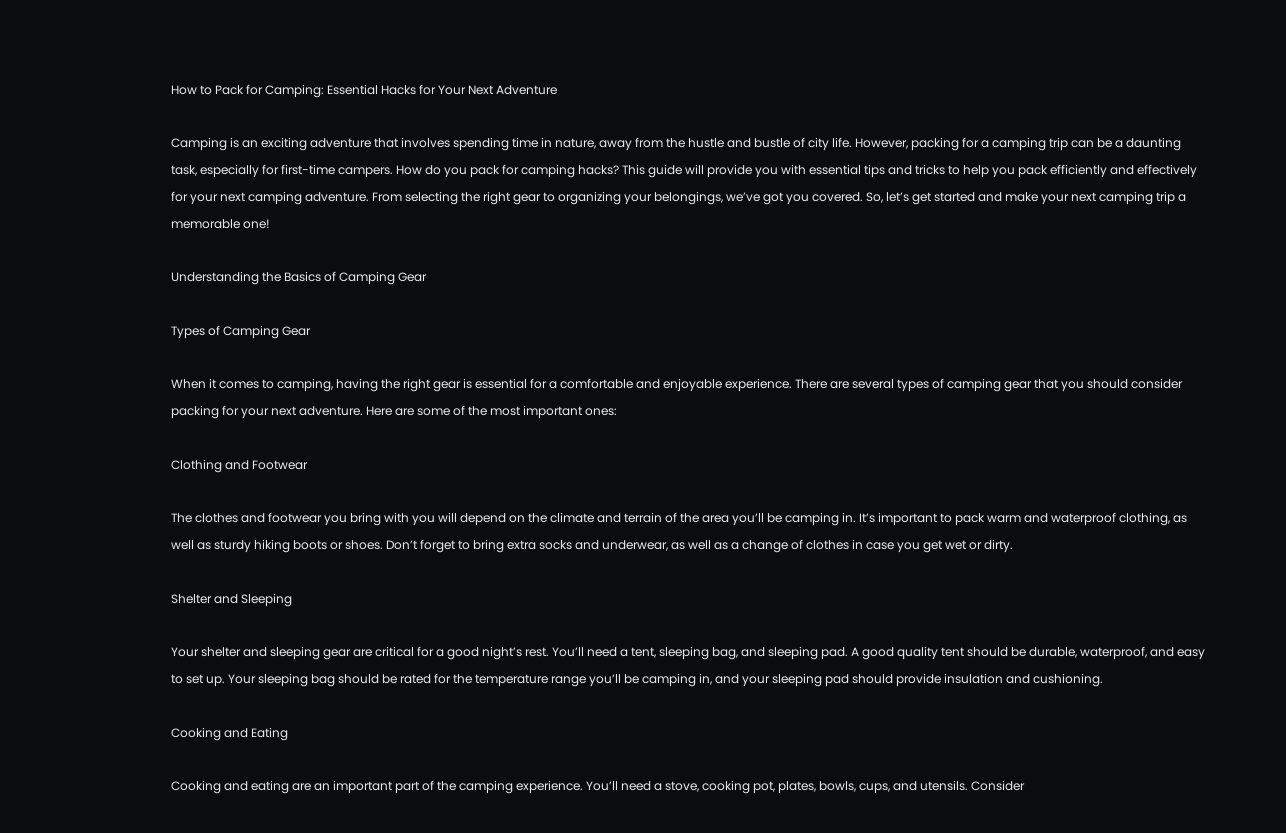How to Pack for Camping: Essential Hacks for Your Next Adventure

Camping is an exciting adventure that involves spending time in nature, away from the hustle and bustle of city life. However, packing for a camping trip can be a daunting task, especially for first-time campers. How do you pack for camping hacks? This guide will provide you with essential tips and tricks to help you pack efficiently and effectively for your next camping adventure. From selecting the right gear to organizing your belongings, we’ve got you covered. So, let’s get started and make your next camping trip a memorable one!

Understanding the Basics of Camping Gear

Types of Camping Gear

When it comes to camping, having the right gear is essential for a comfortable and enjoyable experience. There are several types of camping gear that you should consider packing for your next adventure. Here are some of the most important ones:

Clothing and Footwear

The clothes and footwear you bring with you will depend on the climate and terrain of the area you’ll be camping in. It’s important to pack warm and waterproof clothing, as well as sturdy hiking boots or shoes. Don’t forget to bring extra socks and underwear, as well as a change of clothes in case you get wet or dirty.

Shelter and Sleeping

Your shelter and sleeping gear are critical for a good night’s rest. You’ll need a tent, sleeping bag, and sleeping pad. A good quality tent should be durable, waterproof, and easy to set up. Your sleeping bag should be rated for the temperature range you’ll be camping in, and your sleeping pad should provide insulation and cushioning.

Cooking and Eating

Cooking and eating are an important part of the camping experience. You’ll need a stove, cooking pot, plates, bowls, cups, and utensils. Consider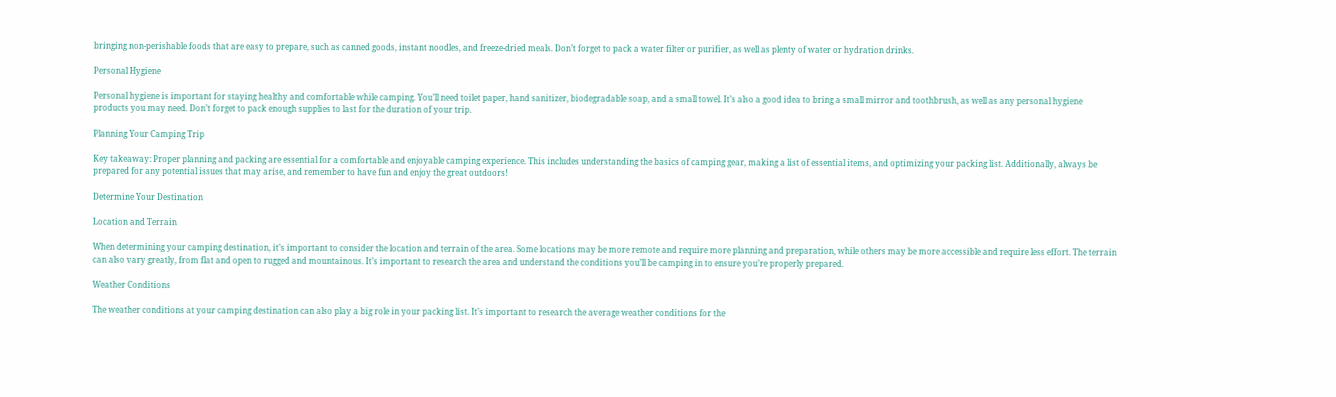bringing non-perishable foods that are easy to prepare, such as canned goods, instant noodles, and freeze-dried meals. Don’t forget to pack a water filter or purifier, as well as plenty of water or hydration drinks.

Personal Hygiene

Personal hygiene is important for staying healthy and comfortable while camping. You’ll need toilet paper, hand sanitizer, biodegradable soap, and a small towel. It’s also a good idea to bring a small mirror and toothbrush, as well as any personal hygiene products you may need. Don’t forget to pack enough supplies to last for the duration of your trip.

Planning Your Camping Trip

Key takeaway: Proper planning and packing are essential for a comfortable and enjoyable camping experience. This includes understanding the basics of camping gear, making a list of essential items, and optimizing your packing list. Additionally, always be prepared for any potential issues that may arise, and remember to have fun and enjoy the great outdoors!

Determine Your Destination

Location and Terrain

When determining your camping destination, it’s important to consider the location and terrain of the area. Some locations may be more remote and require more planning and preparation, while others may be more accessible and require less effort. The terrain can also vary greatly, from flat and open to rugged and mountainous. It’s important to research the area and understand the conditions you’ll be camping in to ensure you’re properly prepared.

Weather Conditions

The weather conditions at your camping destination can also play a big role in your packing list. It’s important to research the average weather conditions for the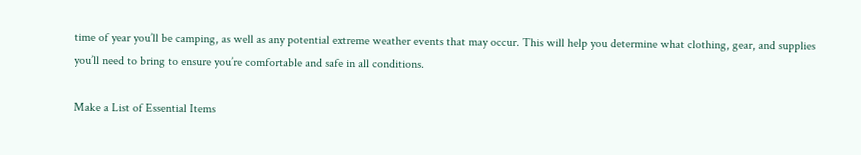time of year you’ll be camping, as well as any potential extreme weather events that may occur. This will help you determine what clothing, gear, and supplies you’ll need to bring to ensure you’re comfortable and safe in all conditions.

Make a List of Essential Items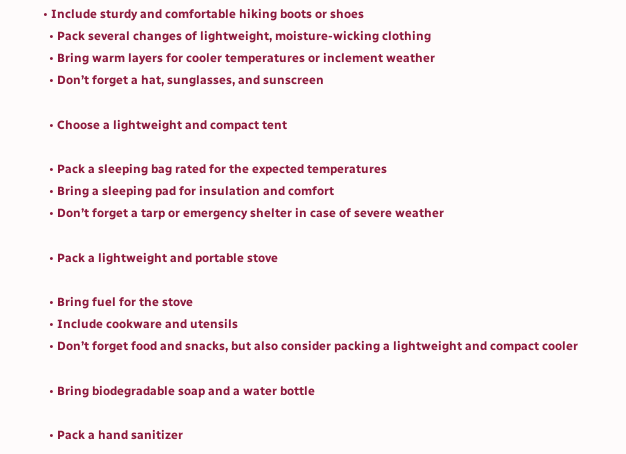• Include sturdy and comfortable hiking boots or shoes
  • Pack several changes of lightweight, moisture-wicking clothing
  • Bring warm layers for cooler temperatures or inclement weather
  • Don’t forget a hat, sunglasses, and sunscreen

  • Choose a lightweight and compact tent

  • Pack a sleeping bag rated for the expected temperatures
  • Bring a sleeping pad for insulation and comfort
  • Don’t forget a tarp or emergency shelter in case of severe weather

  • Pack a lightweight and portable stove

  • Bring fuel for the stove
  • Include cookware and utensils
  • Don’t forget food and snacks, but also consider packing a lightweight and compact cooler

  • Bring biodegradable soap and a water bottle

  • Pack a hand sanitizer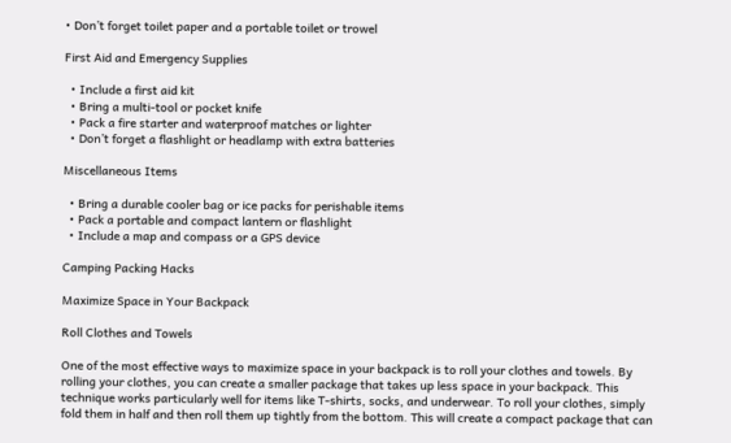• Don’t forget toilet paper and a portable toilet or trowel

First Aid and Emergency Supplies

  • Include a first aid kit
  • Bring a multi-tool or pocket knife
  • Pack a fire starter and waterproof matches or lighter
  • Don’t forget a flashlight or headlamp with extra batteries

Miscellaneous Items

  • Bring a durable cooler bag or ice packs for perishable items
  • Pack a portable and compact lantern or flashlight
  • Include a map and compass or a GPS device

Camping Packing Hacks

Maximize Space in Your Backpack

Roll Clothes and Towels

One of the most effective ways to maximize space in your backpack is to roll your clothes and towels. By rolling your clothes, you can create a smaller package that takes up less space in your backpack. This technique works particularly well for items like T-shirts, socks, and underwear. To roll your clothes, simply fold them in half and then roll them up tightly from the bottom. This will create a compact package that can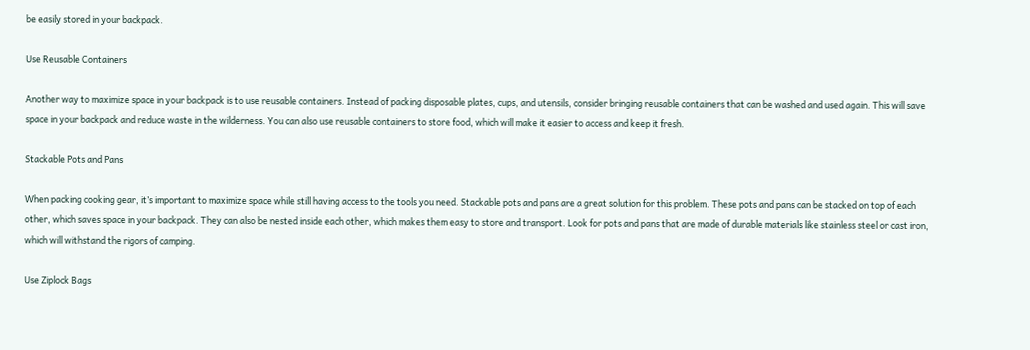be easily stored in your backpack.

Use Reusable Containers

Another way to maximize space in your backpack is to use reusable containers. Instead of packing disposable plates, cups, and utensils, consider bringing reusable containers that can be washed and used again. This will save space in your backpack and reduce waste in the wilderness. You can also use reusable containers to store food, which will make it easier to access and keep it fresh.

Stackable Pots and Pans

When packing cooking gear, it’s important to maximize space while still having access to the tools you need. Stackable pots and pans are a great solution for this problem. These pots and pans can be stacked on top of each other, which saves space in your backpack. They can also be nested inside each other, which makes them easy to store and transport. Look for pots and pans that are made of durable materials like stainless steel or cast iron, which will withstand the rigors of camping.

Use Ziplock Bags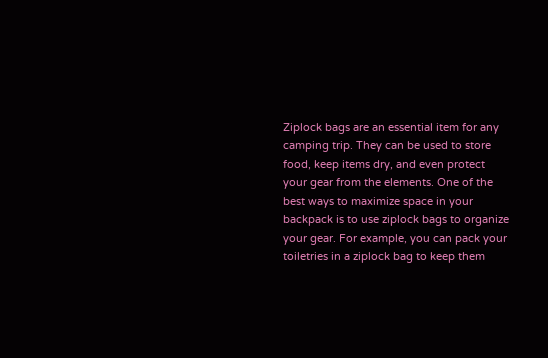Ziplock bags are an essential item for any camping trip. They can be used to store food, keep items dry, and even protect your gear from the elements. One of the best ways to maximize space in your backpack is to use ziplock bags to organize your gear. For example, you can pack your toiletries in a ziplock bag to keep them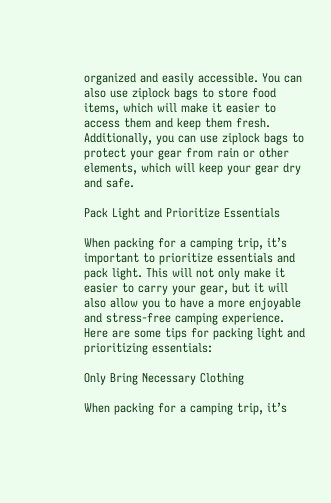organized and easily accessible. You can also use ziplock bags to store food items, which will make it easier to access them and keep them fresh. Additionally, you can use ziplock bags to protect your gear from rain or other elements, which will keep your gear dry and safe.

Pack Light and Prioritize Essentials

When packing for a camping trip, it’s important to prioritize essentials and pack light. This will not only make it easier to carry your gear, but it will also allow you to have a more enjoyable and stress-free camping experience. Here are some tips for packing light and prioritizing essentials:

Only Bring Necessary Clothing

When packing for a camping trip, it’s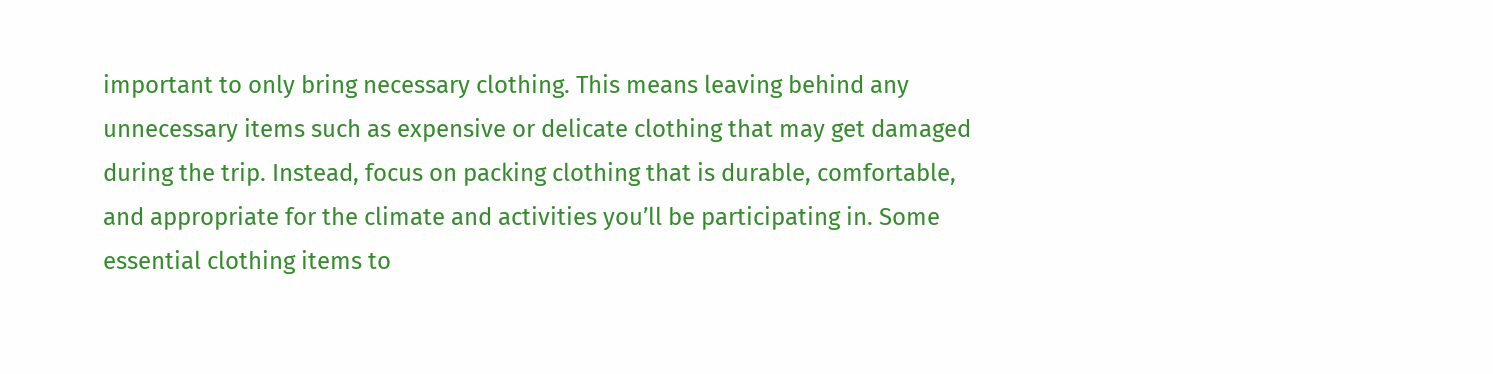important to only bring necessary clothing. This means leaving behind any unnecessary items such as expensive or delicate clothing that may get damaged during the trip. Instead, focus on packing clothing that is durable, comfortable, and appropriate for the climate and activities you’ll be participating in. Some essential clothing items to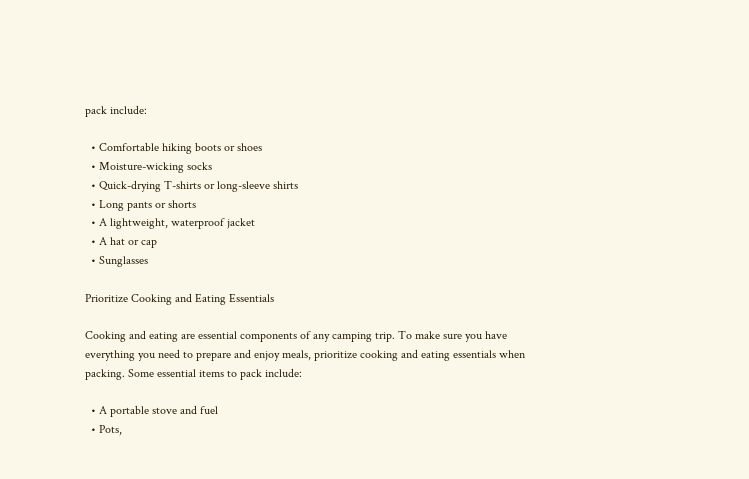pack include:

  • Comfortable hiking boots or shoes
  • Moisture-wicking socks
  • Quick-drying T-shirts or long-sleeve shirts
  • Long pants or shorts
  • A lightweight, waterproof jacket
  • A hat or cap
  • Sunglasses

Prioritize Cooking and Eating Essentials

Cooking and eating are essential components of any camping trip. To make sure you have everything you need to prepare and enjoy meals, prioritize cooking and eating essentials when packing. Some essential items to pack include:

  • A portable stove and fuel
  • Pots,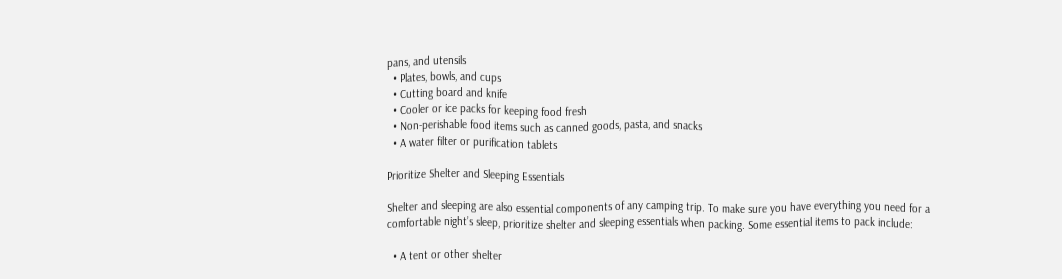pans, and utensils
  • Plates, bowls, and cups
  • Cutting board and knife
  • Cooler or ice packs for keeping food fresh
  • Non-perishable food items such as canned goods, pasta, and snacks
  • A water filter or purification tablets

Prioritize Shelter and Sleeping Essentials

Shelter and sleeping are also essential components of any camping trip. To make sure you have everything you need for a comfortable night’s sleep, prioritize shelter and sleeping essentials when packing. Some essential items to pack include:

  • A tent or other shelter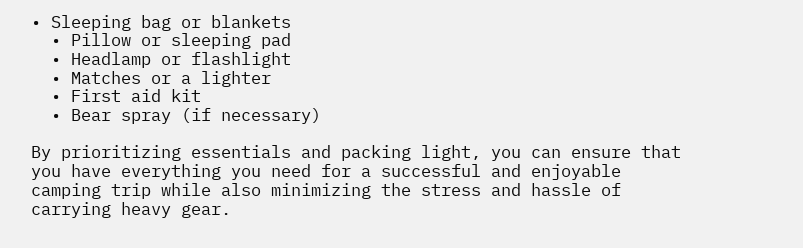• Sleeping bag or blankets
  • Pillow or sleeping pad
  • Headlamp or flashlight
  • Matches or a lighter
  • First aid kit
  • Bear spray (if necessary)

By prioritizing essentials and packing light, you can ensure that you have everything you need for a successful and enjoyable camping trip while also minimizing the stress and hassle of carrying heavy gear.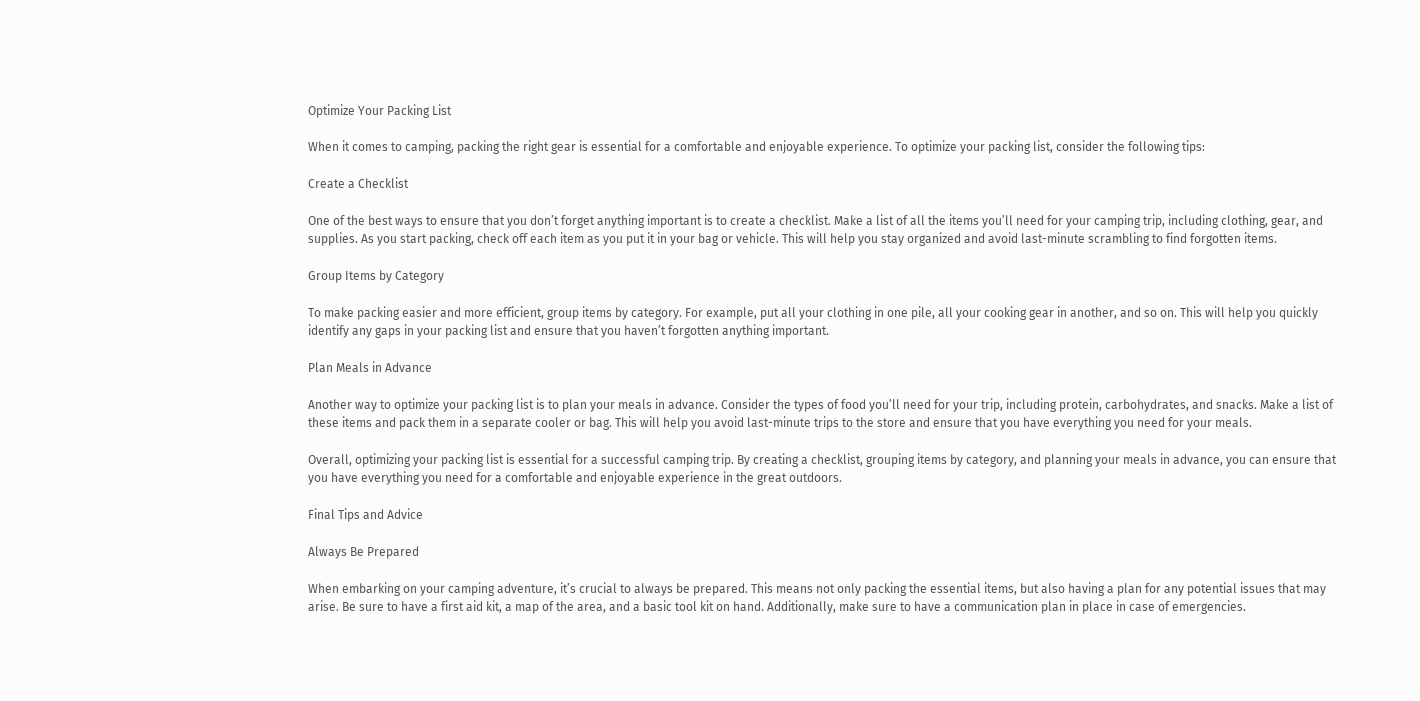Optimize Your Packing List

When it comes to camping, packing the right gear is essential for a comfortable and enjoyable experience. To optimize your packing list, consider the following tips:

Create a Checklist

One of the best ways to ensure that you don’t forget anything important is to create a checklist. Make a list of all the items you’ll need for your camping trip, including clothing, gear, and supplies. As you start packing, check off each item as you put it in your bag or vehicle. This will help you stay organized and avoid last-minute scrambling to find forgotten items.

Group Items by Category

To make packing easier and more efficient, group items by category. For example, put all your clothing in one pile, all your cooking gear in another, and so on. This will help you quickly identify any gaps in your packing list and ensure that you haven’t forgotten anything important.

Plan Meals in Advance

Another way to optimize your packing list is to plan your meals in advance. Consider the types of food you’ll need for your trip, including protein, carbohydrates, and snacks. Make a list of these items and pack them in a separate cooler or bag. This will help you avoid last-minute trips to the store and ensure that you have everything you need for your meals.

Overall, optimizing your packing list is essential for a successful camping trip. By creating a checklist, grouping items by category, and planning your meals in advance, you can ensure that you have everything you need for a comfortable and enjoyable experience in the great outdoors.

Final Tips and Advice

Always Be Prepared

When embarking on your camping adventure, it’s crucial to always be prepared. This means not only packing the essential items, but also having a plan for any potential issues that may arise. Be sure to have a first aid kit, a map of the area, and a basic tool kit on hand. Additionally, make sure to have a communication plan in place in case of emergencies.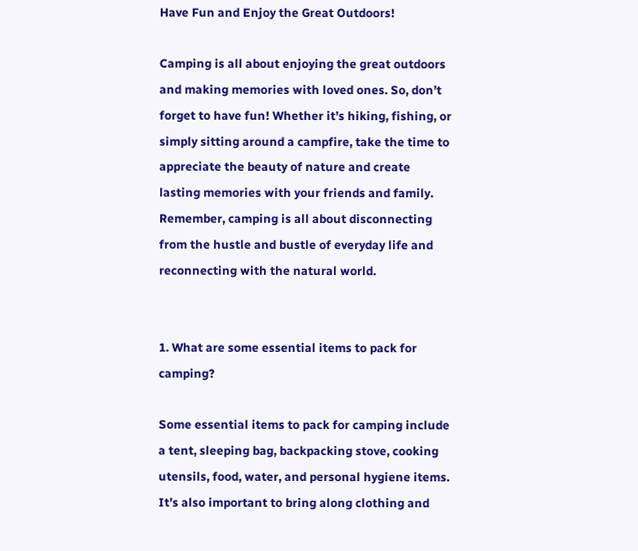Have Fun and Enjoy the Great Outdoors!

Camping is all about enjoying the great outdoors and making memories with loved ones. So, don’t forget to have fun! Whether it’s hiking, fishing, or simply sitting around a campfire, take the time to appreciate the beauty of nature and create lasting memories with your friends and family. Remember, camping is all about disconnecting from the hustle and bustle of everyday life and reconnecting with the natural world.


1. What are some essential items to pack for camping?

Some essential items to pack for camping include a tent, sleeping bag, backpacking stove, cooking utensils, food, water, and personal hygiene items. It’s also important to bring along clothing and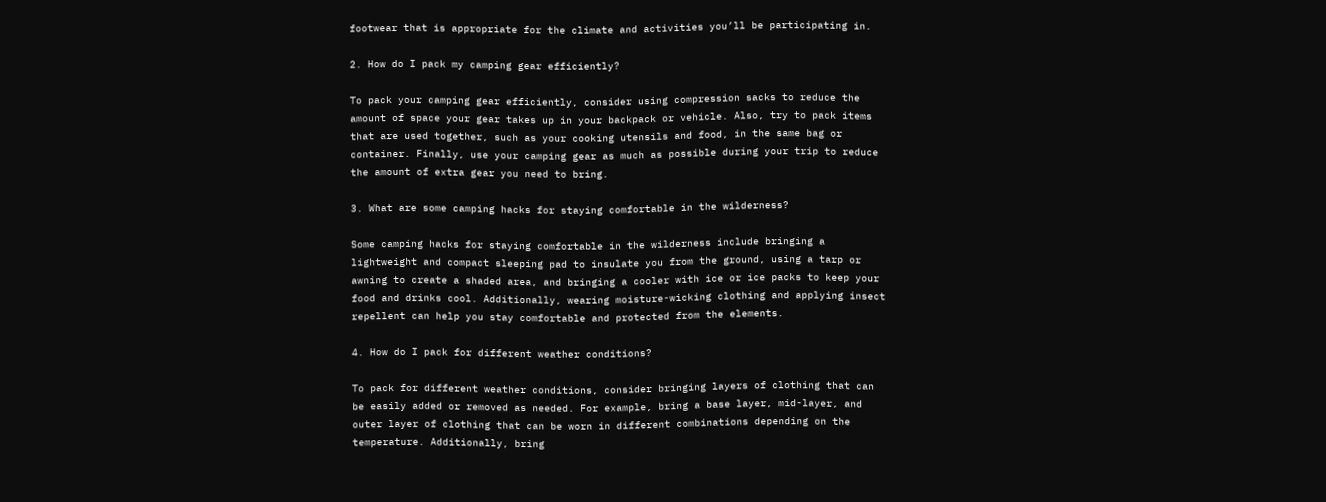footwear that is appropriate for the climate and activities you’ll be participating in.

2. How do I pack my camping gear efficiently?

To pack your camping gear efficiently, consider using compression sacks to reduce the amount of space your gear takes up in your backpack or vehicle. Also, try to pack items that are used together, such as your cooking utensils and food, in the same bag or container. Finally, use your camping gear as much as possible during your trip to reduce the amount of extra gear you need to bring.

3. What are some camping hacks for staying comfortable in the wilderness?

Some camping hacks for staying comfortable in the wilderness include bringing a lightweight and compact sleeping pad to insulate you from the ground, using a tarp or awning to create a shaded area, and bringing a cooler with ice or ice packs to keep your food and drinks cool. Additionally, wearing moisture-wicking clothing and applying insect repellent can help you stay comfortable and protected from the elements.

4. How do I pack for different weather conditions?

To pack for different weather conditions, consider bringing layers of clothing that can be easily added or removed as needed. For example, bring a base layer, mid-layer, and outer layer of clothing that can be worn in different combinations depending on the temperature. Additionally, bring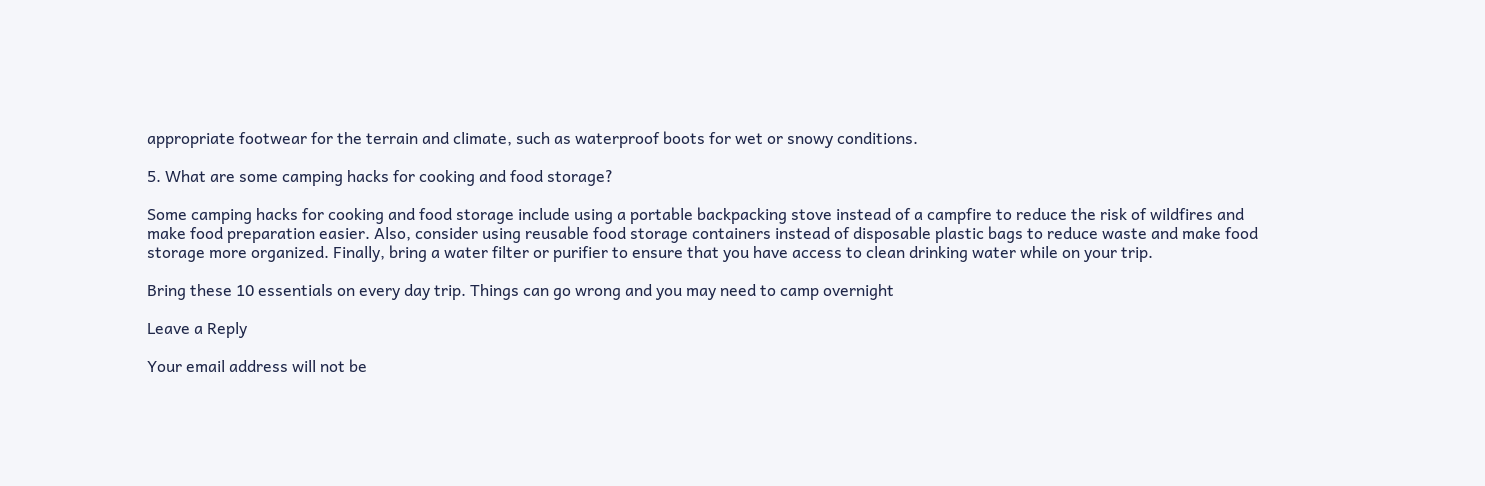appropriate footwear for the terrain and climate, such as waterproof boots for wet or snowy conditions.

5. What are some camping hacks for cooking and food storage?

Some camping hacks for cooking and food storage include using a portable backpacking stove instead of a campfire to reduce the risk of wildfires and make food preparation easier. Also, consider using reusable food storage containers instead of disposable plastic bags to reduce waste and make food storage more organized. Finally, bring a water filter or purifier to ensure that you have access to clean drinking water while on your trip.

Bring these 10 essentials on every day trip. Things can go wrong and you may need to camp overnight

Leave a Reply

Your email address will not be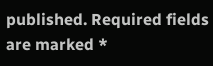published. Required fields are marked *